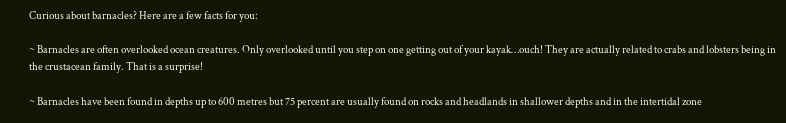Curious about barnacles? Here are a few facts for you:

~ Barnacles are often overlooked ocean creatures. Only overlooked until you step on one getting out of your kayak…ouch! They are actually related to crabs and lobsters being in the crustacean family. That is a surprise!

~ Barnacles have been found in depths up to 600 metres but 75 percent are usually found on rocks and headlands in shallower depths and in the intertidal zone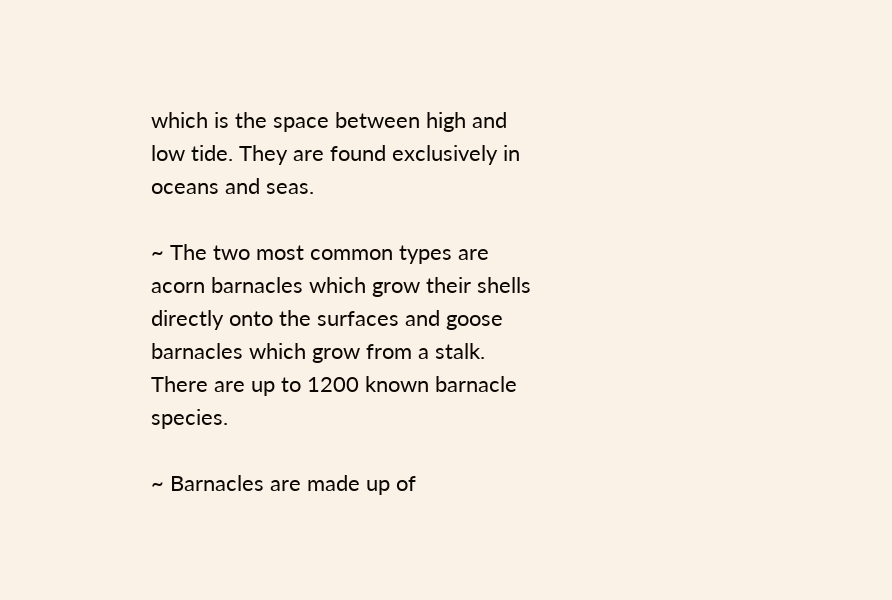which is the space between high and low tide. They are found exclusively in oceans and seas.

~ The two most common types are acorn barnacles which grow their shells directly onto the surfaces and goose barnacles which grow from a stalk. There are up to 1200 known barnacle species.

~ Barnacles are made up of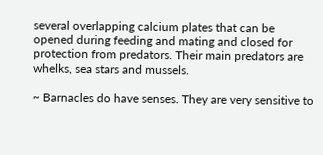several overlapping calcium plates that can be opened during feeding and mating and closed for protection from predators. Their main predators are whelks, sea stars and mussels.

~ Barnacles do have senses. They are very sensitive to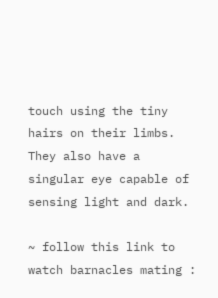touch using the tiny hairs on their limbs. They also have a singular eye capable of sensing light and dark.

~ follow this link to watch barnacles mating :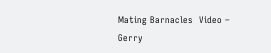Mating Barnacles  Video – Gerry